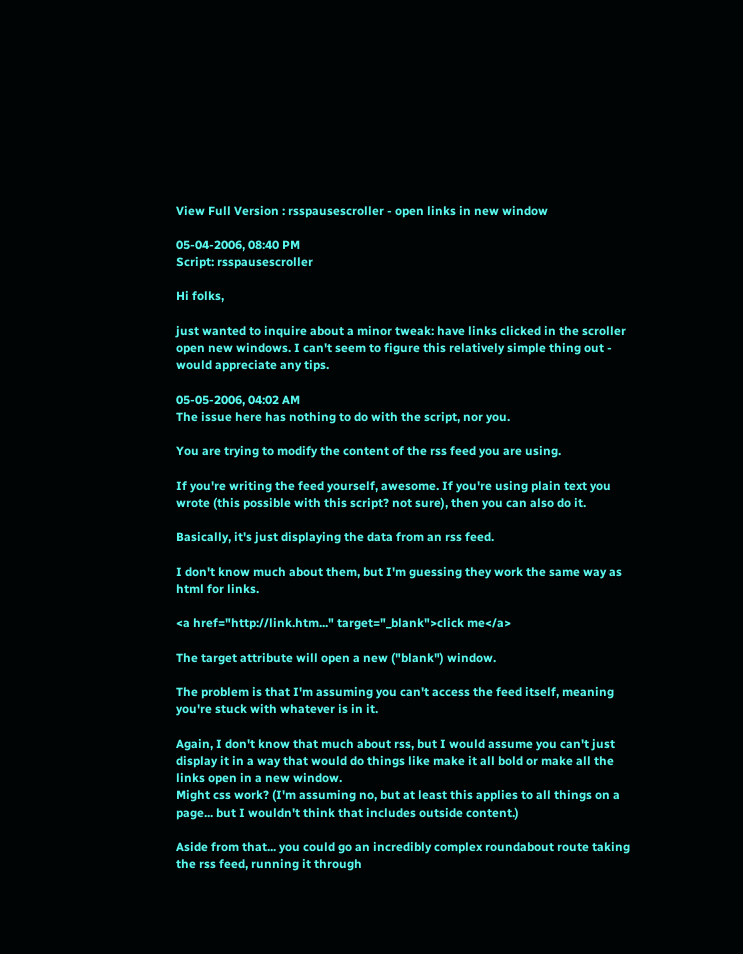View Full Version : rsspausescroller - open links in new window

05-04-2006, 08:40 PM
Script: rsspausescroller

Hi folks,

just wanted to inquire about a minor tweak: have links clicked in the scroller open new windows. I can't seem to figure this relatively simple thing out - would appreciate any tips.

05-05-2006, 04:02 AM
The issue here has nothing to do with the script, nor you.

You are trying to modify the content of the rss feed you are using.

If you're writing the feed yourself, awesome. If you're using plain text you wrote (this possible with this script? not sure), then you can also do it.

Basically, it's just displaying the data from an rss feed.

I don't know much about them, but I'm guessing they work the same way as html for links.

<a href="http://link.htm..." target="_blank">click me</a>

The target attribute will open a new ("blank") window.

The problem is that I'm assuming you can't access the feed itself, meaning you're stuck with whatever is in it.

Again, I don't know that much about rss, but I would assume you can't just display it in a way that would do things like make it all bold or make all the links open in a new window.
Might css work? (I'm assuming no, but at least this applies to all things on a page... but I wouldn't think that includes outside content.)

Aside from that... you could go an incredibly complex roundabout route taking the rss feed, running it through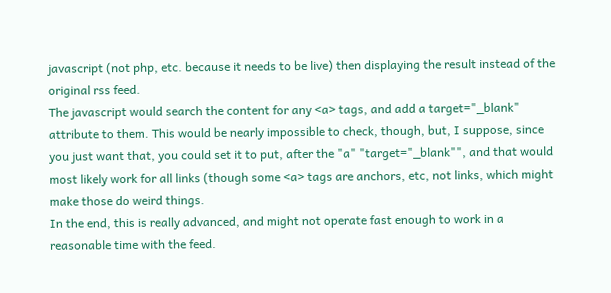javascript (not php, etc. because it needs to be live) then displaying the result instead of the original rss feed.
The javascript would search the content for any <a> tags, and add a target="_blank" attribute to them. This would be nearly impossible to check, though, but, I suppose, since you just want that, you could set it to put, after the "a" "target="_blank"", and that would most likely work for all links (though some <a> tags are anchors, etc, not links, which might make those do weird things.
In the end, this is really advanced, and might not operate fast enough to work in a reasonable time with the feed.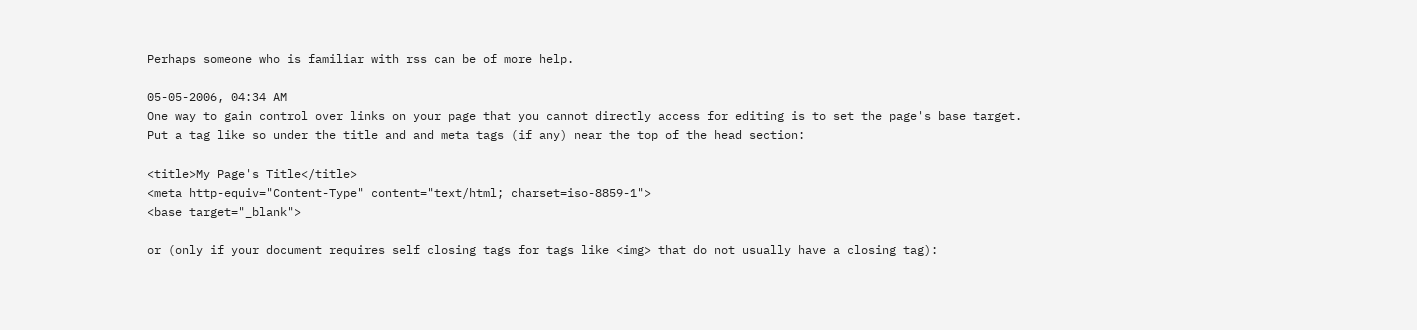Perhaps someone who is familiar with rss can be of more help.

05-05-2006, 04:34 AM
One way to gain control over links on your page that you cannot directly access for editing is to set the page's base target. Put a tag like so under the title and and meta tags (if any) near the top of the head section:

<title>My Page's Title</title>
<meta http-equiv="Content-Type" content="text/html; charset=iso-8859-1">
<base target="_blank">

or (only if your document requires self closing tags for tags like <img> that do not usually have a closing tag):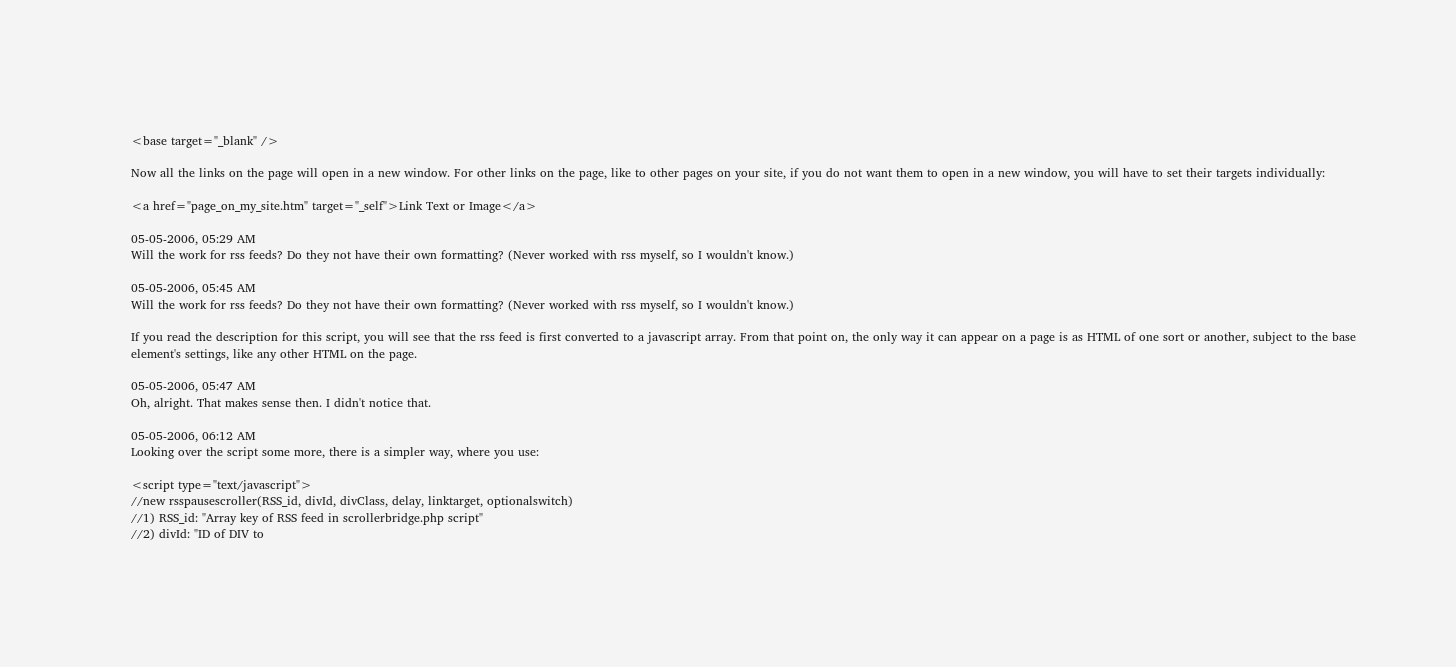<base target="_blank" />

Now all the links on the page will open in a new window. For other links on the page, like to other pages on your site, if you do not want them to open in a new window, you will have to set their targets individually:

<a href="page_on_my_site.htm" target="_self">Link Text or Image</a>

05-05-2006, 05:29 AM
Will the work for rss feeds? Do they not have their own formatting? (Never worked with rss myself, so I wouldn't know.)

05-05-2006, 05:45 AM
Will the work for rss feeds? Do they not have their own formatting? (Never worked with rss myself, so I wouldn't know.)

If you read the description for this script, you will see that the rss feed is first converted to a javascript array. From that point on, the only way it can appear on a page is as HTML of one sort or another, subject to the base element's settings, like any other HTML on the page.

05-05-2006, 05:47 AM
Oh, alright. That makes sense then. I didn't notice that.

05-05-2006, 06:12 AM
Looking over the script some more, there is a simpler way, where you use:

<script type="text/javascript">
//new rsspausescroller(RSS_id, divId, divClass, delay, linktarget, optionalswitch)
//1) RSS_id: "Array key of RSS feed in scrollerbridge.php script"
//2) divId: "ID of DIV to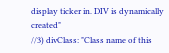display ticker in. DIV is dynamically created"
//3) divClass: "Class name of this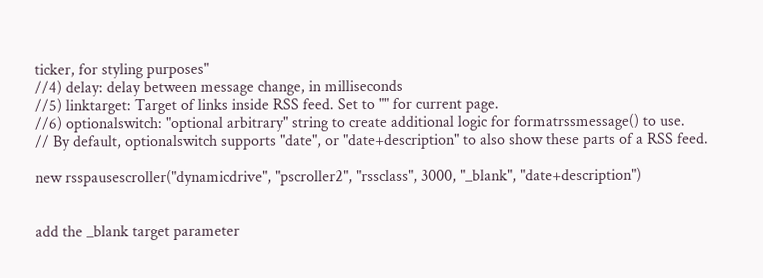ticker, for styling purposes"
//4) delay: delay between message change, in milliseconds
//5) linktarget: Target of links inside RSS feed. Set to "" for current page.
//6) optionalswitch: "optional arbitrary" string to create additional logic for formatrssmessage() to use.
// By default, optionalswitch supports "date", or "date+description" to also show these parts of a RSS feed.

new rsspausescroller("dynamicdrive", "pscroller2", "rssclass", 3000, "_blank", "date+description")


add the _blank target parameter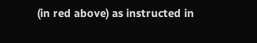(in red above) as instructed in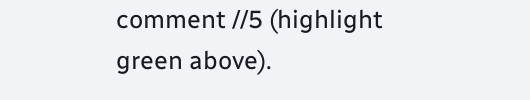comment //5 (highlight green above).